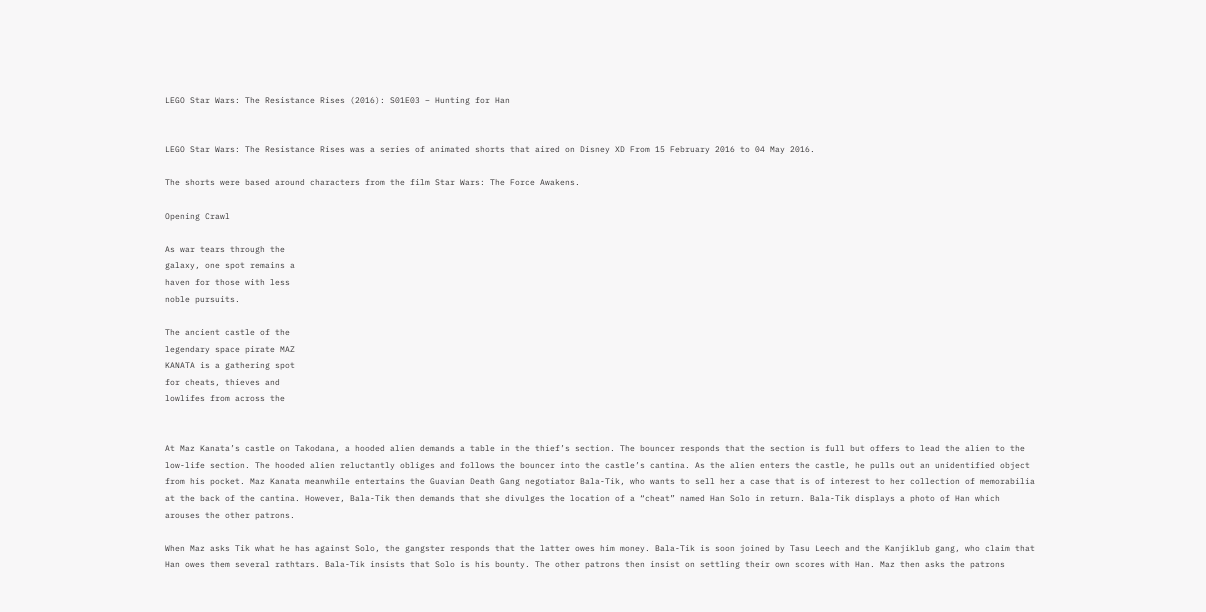LEGO Star Wars: The Resistance Rises (2016): S01E03 – Hunting for Han


LEGO Star Wars: The Resistance Rises was a series of animated shorts that aired on Disney XD From 15 February 2016 to 04 May 2016.

The shorts were based around characters from the film Star Wars: The Force Awakens.

Opening Crawl

As war tears through the
galaxy, one spot remains a
haven for those with less
noble pursuits.

The ancient castle of the
legendary space pirate MAZ
KANATA is a gathering spot
for cheats, thieves and
lowlifes from across the


At Maz Kanata’s castle on Takodana, a hooded alien demands a table in the thief’s section. The bouncer responds that the section is full but offers to lead the alien to the low-life section. The hooded alien reluctantly obliges and follows the bouncer into the castle’s cantina. As the alien enters the castle, he pulls out an unidentified object from his pocket. Maz Kanata meanwhile entertains the Guavian Death Gang negotiator Bala-Tik, who wants to sell her a case that is of interest to her collection of memorabilia at the back of the cantina. However, Bala-Tik then demands that she divulges the location of a “cheat” named Han Solo in return. Bala-Tik displays a photo of Han which arouses the other patrons.

When Maz asks Tik what he has against Solo, the gangster responds that the latter owes him money. Bala-Tik is soon joined by Tasu Leech and the Kanjiklub gang, who claim that Han owes them several rathtars. Bala-Tik insists that Solo is his bounty. The other patrons then insist on settling their own scores with Han. Maz then asks the patrons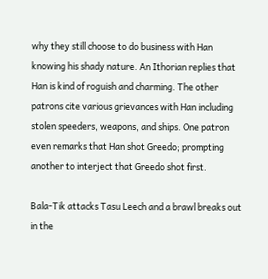why they still choose to do business with Han knowing his shady nature. An Ithorian replies that Han is kind of roguish and charming. The other patrons cite various grievances with Han including stolen speeders, weapons, and ships. One patron even remarks that Han shot Greedo; prompting another to interject that Greedo shot first.

Bala-Tik attacks Tasu Leech and a brawl breaks out in the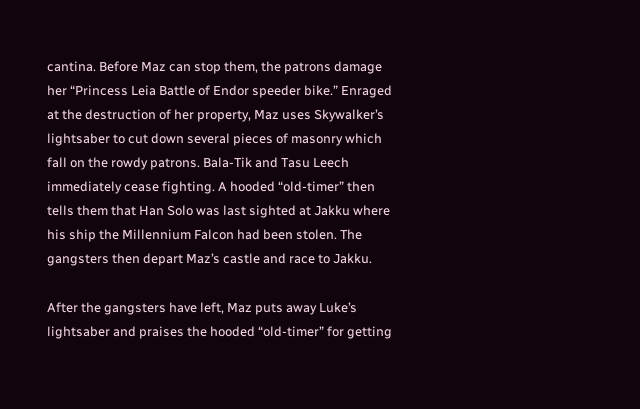cantina. Before Maz can stop them, the patrons damage her “Princess Leia Battle of Endor speeder bike.” Enraged at the destruction of her property, Maz uses Skywalker’s lightsaber to cut down several pieces of masonry which fall on the rowdy patrons. Bala-Tik and Tasu Leech immediately cease fighting. A hooded “old-timer” then tells them that Han Solo was last sighted at Jakku where his ship the Millennium Falcon had been stolen. The gangsters then depart Maz’s castle and race to Jakku.

After the gangsters have left, Maz puts away Luke’s lightsaber and praises the hooded “old-timer” for getting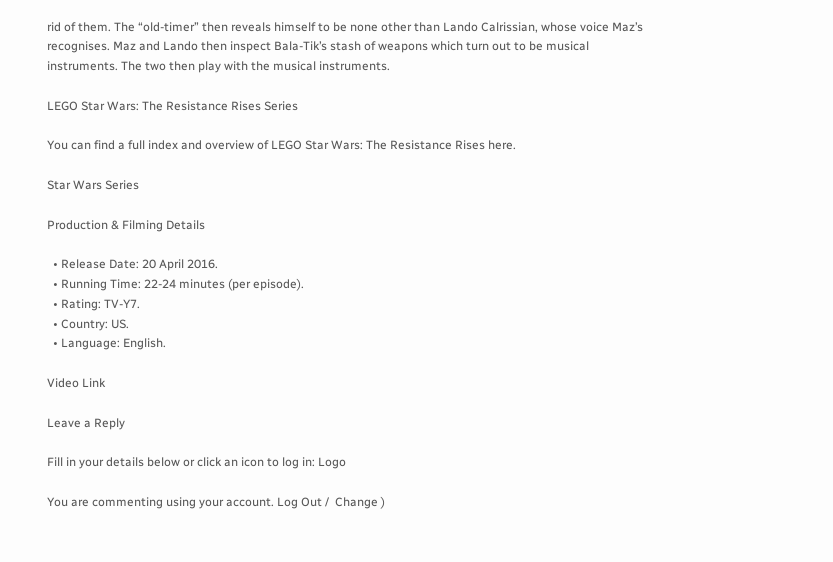rid of them. The “old-timer” then reveals himself to be none other than Lando Calrissian, whose voice Maz’s recognises. Maz and Lando then inspect Bala-Tik’s stash of weapons which turn out to be musical instruments. The two then play with the musical instruments.

LEGO Star Wars: The Resistance Rises Series

You can find a full index and overview of LEGO Star Wars: The Resistance Rises here.

Star Wars Series

Production & Filming Details

  • Release Date: 20 April 2016.
  • Running Time: 22-24 minutes (per episode).
  • Rating: TV-Y7.
  • Country: US.
  • Language: English.

Video Link

Leave a Reply

Fill in your details below or click an icon to log in: Logo

You are commenting using your account. Log Out /  Change )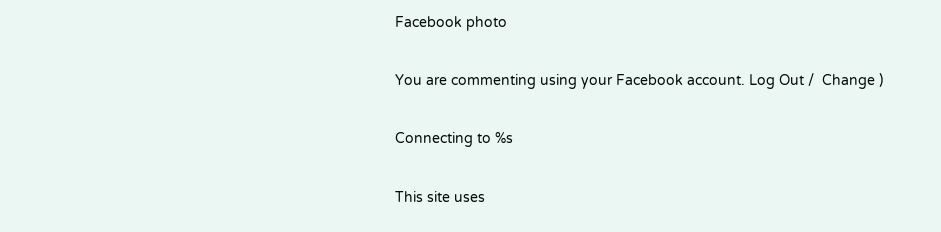Facebook photo

You are commenting using your Facebook account. Log Out /  Change )

Connecting to %s

This site uses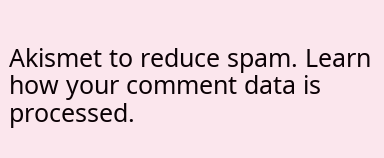Akismet to reduce spam. Learn how your comment data is processed.